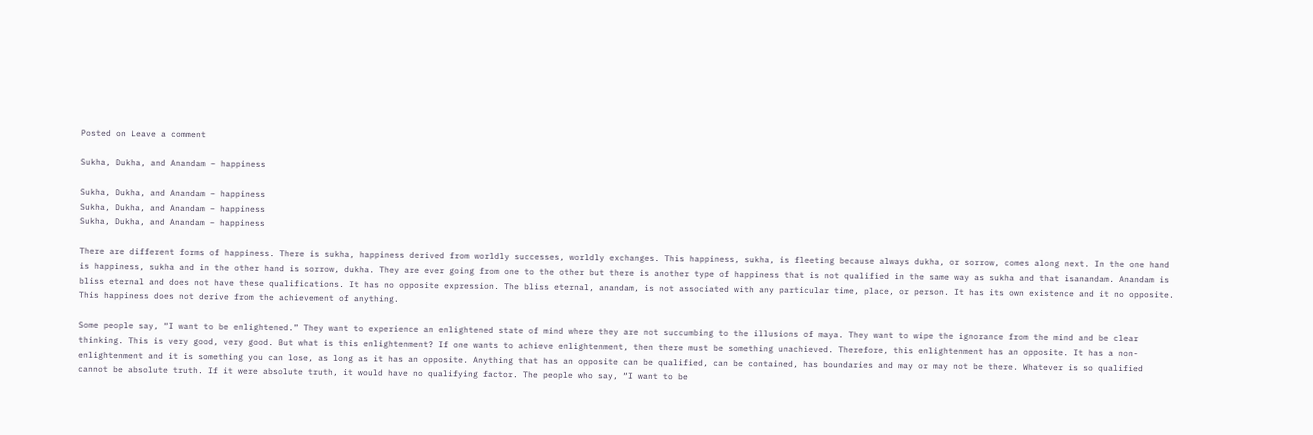Posted on Leave a comment

Sukha, Dukha, and Anandam – happiness

Sukha, Dukha, and Anandam – happiness
Sukha, Dukha, and Anandam – happiness
Sukha, Dukha, and Anandam – happiness

There are different forms of happiness. There is sukha, happiness derived from worldly successes, worldly exchanges. This happiness, sukha, is fleeting because always dukha, or sorrow, comes along next. In the one hand is happiness, sukha and in the other hand is sorrow, dukha. They are ever going from one to the other but there is another type of happiness that is not qualified in the same way as sukha and that isanandam. Anandam is bliss eternal and does not have these qualifications. It has no opposite expression. The bliss eternal, anandam, is not associated with any particular time, place, or person. It has its own existence and it no opposite. This happiness does not derive from the achievement of anything.

Some people say, “I want to be enlightened.” They want to experience an enlightened state of mind where they are not succumbing to the illusions of maya. They want to wipe the ignorance from the mind and be clear thinking. This is very good, very good. But what is this enlightenment? If one wants to achieve enlightenment, then there must be something unachieved. Therefore, this enlightenment has an opposite. It has a non-enlightenment and it is something you can lose, as long as it has an opposite. Anything that has an opposite can be qualified, can be contained, has boundaries and may or may not be there. Whatever is so qualified cannot be absolute truth. If it were absolute truth, it would have no qualifying factor. The people who say, “I want to be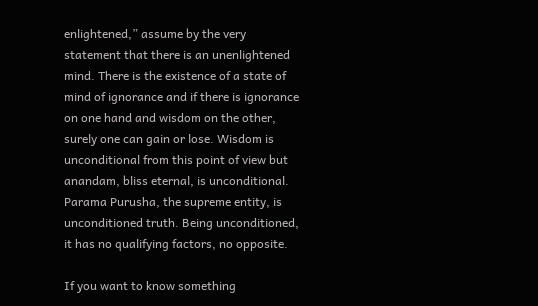enlightened,” assume by the very statement that there is an unenlightened mind. There is the existence of a state of mind of ignorance and if there is ignorance on one hand and wisdom on the other, surely one can gain or lose. Wisdom is unconditional from this point of view but anandam, bliss eternal, is unconditional. Parama Purusha, the supreme entity, is unconditioned truth. Being unconditioned, it has no qualifying factors, no opposite.

If you want to know something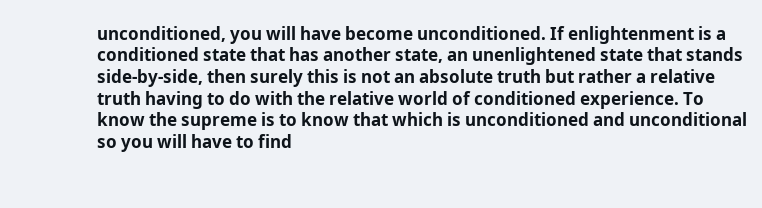unconditioned, you will have become unconditioned. If enlightenment is a conditioned state that has another state, an unenlightened state that stands side-by-side, then surely this is not an absolute truth but rather a relative truth having to do with the relative world of conditioned experience. To know the supreme is to know that which is unconditioned and unconditional so you will have to find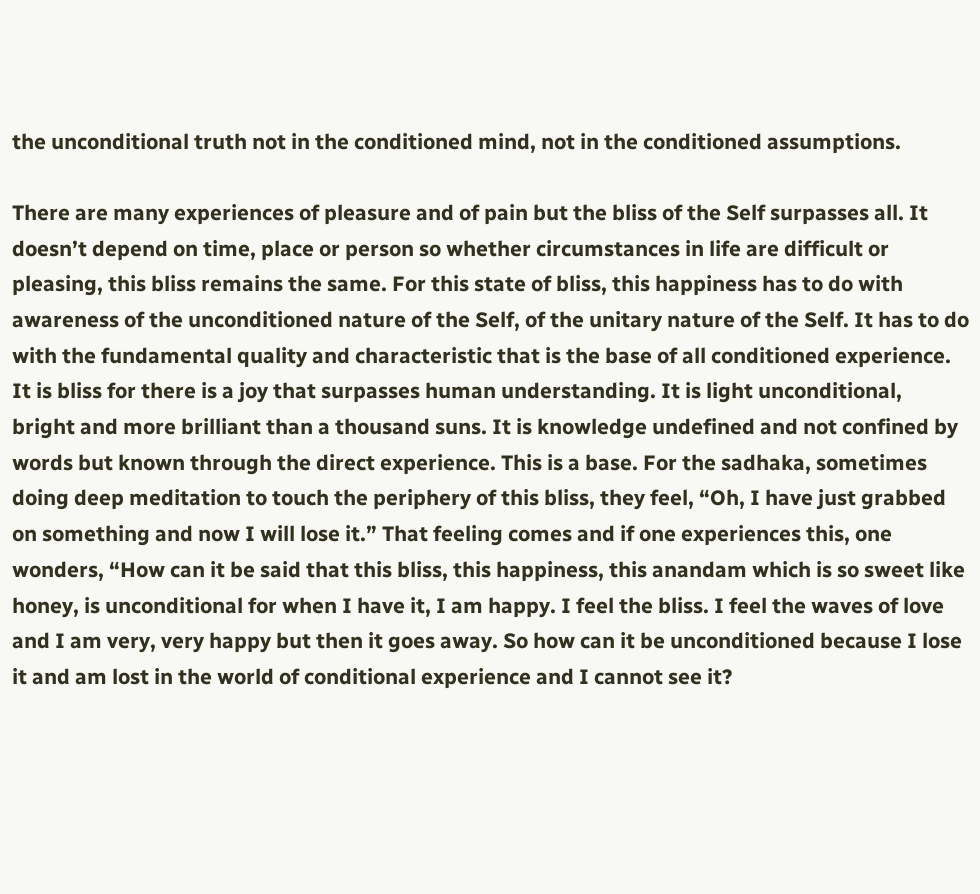the unconditional truth not in the conditioned mind, not in the conditioned assumptions.

There are many experiences of pleasure and of pain but the bliss of the Self surpasses all. It doesn’t depend on time, place or person so whether circumstances in life are difficult or pleasing, this bliss remains the same. For this state of bliss, this happiness has to do with awareness of the unconditioned nature of the Self, of the unitary nature of the Self. It has to do with the fundamental quality and characteristic that is the base of all conditioned experience. It is bliss for there is a joy that surpasses human understanding. It is light unconditional, bright and more brilliant than a thousand suns. It is knowledge undefined and not confined by words but known through the direct experience. This is a base. For the sadhaka, sometimes doing deep meditation to touch the periphery of this bliss, they feel, “Oh, I have just grabbed on something and now I will lose it.” That feeling comes and if one experiences this, one wonders, “How can it be said that this bliss, this happiness, this anandam which is so sweet like honey, is unconditional for when I have it, I am happy. I feel the bliss. I feel the waves of love and I am very, very happy but then it goes away. So how can it be unconditioned because I lose it and am lost in the world of conditional experience and I cannot see it?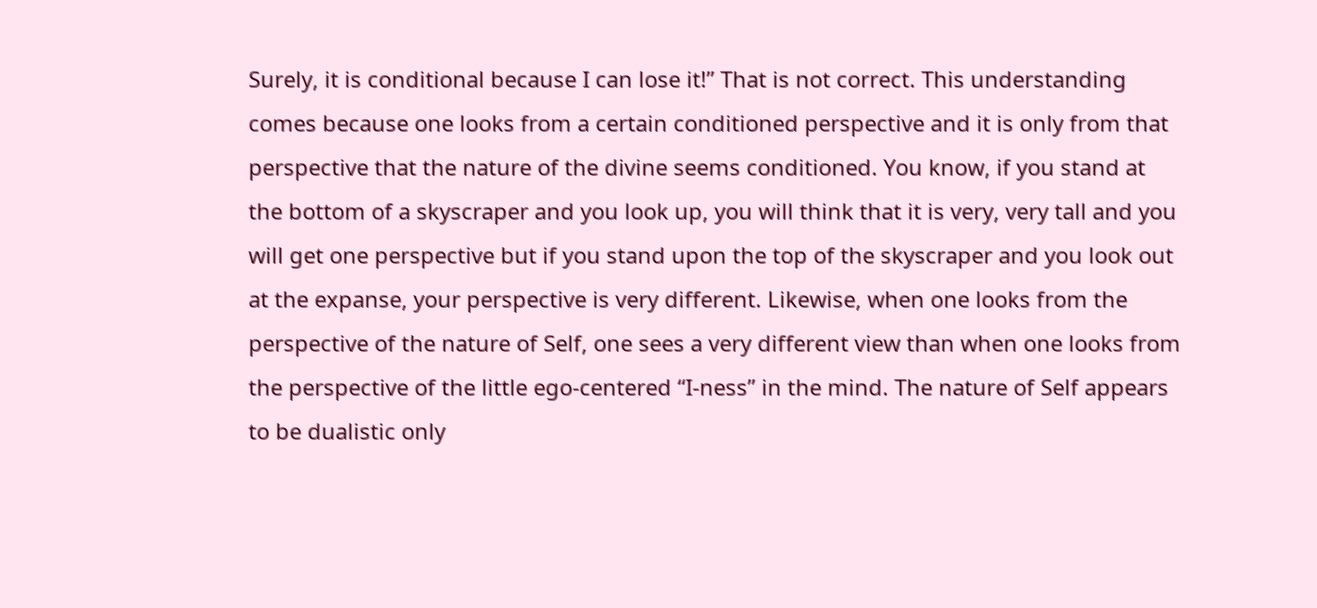Surely, it is conditional because I can lose it!” That is not correct. This understanding comes because one looks from a certain conditioned perspective and it is only from that perspective that the nature of the divine seems conditioned. You know, if you stand at the bottom of a skyscraper and you look up, you will think that it is very, very tall and you will get one perspective but if you stand upon the top of the skyscraper and you look out at the expanse, your perspective is very different. Likewise, when one looks from the perspective of the nature of Self, one sees a very different view than when one looks from the perspective of the little ego-centered “I-ness” in the mind. The nature of Self appears to be dualistic only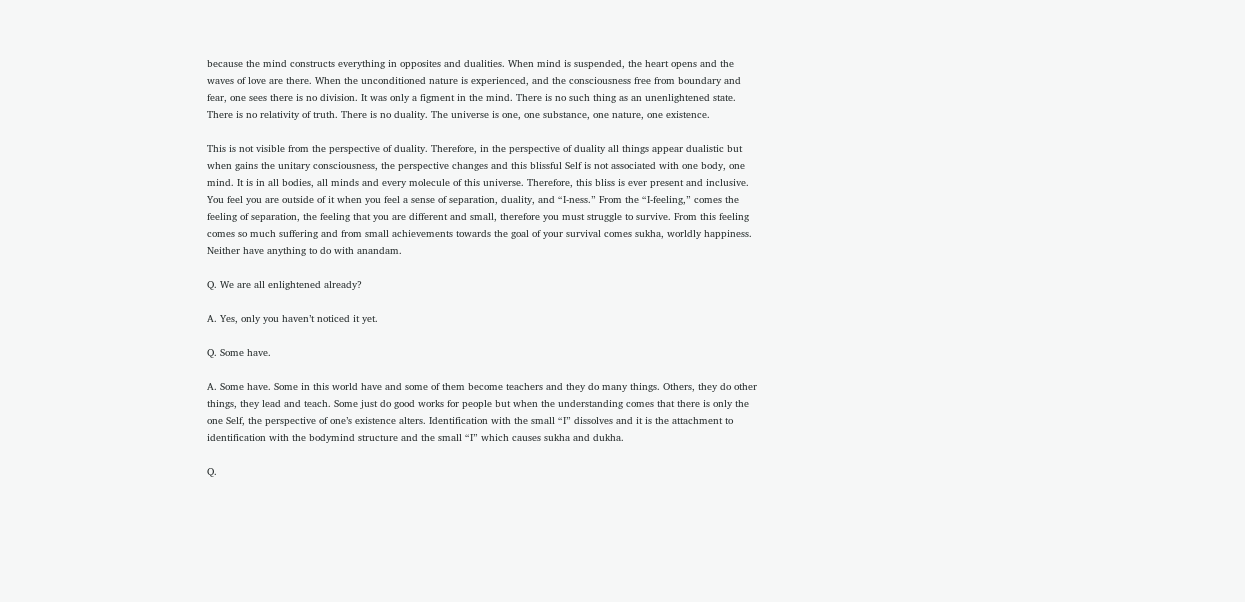because the mind constructs everything in opposites and dualities. When mind is suspended, the heart opens and the waves of love are there. When the unconditioned nature is experienced, and the consciousness free from boundary and fear, one sees there is no division. It was only a figment in the mind. There is no such thing as an unenlightened state. There is no relativity of truth. There is no duality. The universe is one, one substance, one nature, one existence.

This is not visible from the perspective of duality. Therefore, in the perspective of duality all things appear dualistic but when gains the unitary consciousness, the perspective changes and this blissful Self is not associated with one body, one mind. It is in all bodies, all minds and every molecule of this universe. Therefore, this bliss is ever present and inclusive. You feel you are outside of it when you feel a sense of separation, duality, and “I-ness.” From the “I-feeling,” comes the feeling of separation, the feeling that you are different and small, therefore you must struggle to survive. From this feeling comes so much suffering and from small achievements towards the goal of your survival comes sukha, worldly happiness. Neither have anything to do with anandam.

Q. We are all enlightened already?

A. Yes, only you haven’t noticed it yet.

Q. Some have.

A. Some have. Some in this world have and some of them become teachers and they do many things. Others, they do other things, they lead and teach. Some just do good works for people but when the understanding comes that there is only the one Self, the perspective of one’s existence alters. Identification with the small “I” dissolves and it is the attachment to identification with the bodymind structure and the small “I” which causes sukha and dukha.

Q.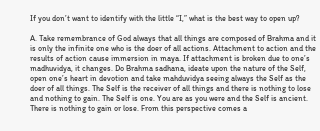If you don’t want to identify with the little “I,” what is the best way to open up?

A. Take remembrance of God always that all things are composed of Brahma and it is only the infinite one who is the doer of all actions. Attachment to action and the results of action cause immersion in maya. If attachment is broken due to one’s madhuvidya, it changes. Do Brahma sadhana, ideate upon the nature of the Self, open one’s heart in devotion and take mahduvidya seeing always the Self as the doer of all things. The Self is the receiver of all things and there is nothing to lose and nothing to gain. The Self is one. You are as you were and the Self is ancient. There is nothing to gain or lose. From this perspective comes a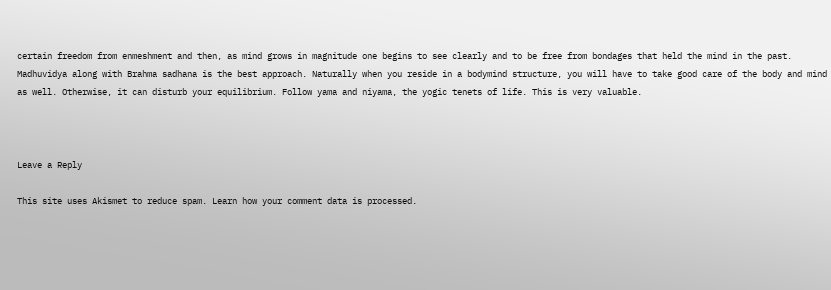certain freedom from enmeshment and then, as mind grows in magnitude one begins to see clearly and to be free from bondages that held the mind in the past. Madhuvidya along with Brahma sadhana is the best approach. Naturally when you reside in a bodymind structure, you will have to take good care of the body and mind as well. Otherwise, it can disturb your equilibrium. Follow yama and niyama, the yogic tenets of life. This is very valuable.



Leave a Reply

This site uses Akismet to reduce spam. Learn how your comment data is processed.